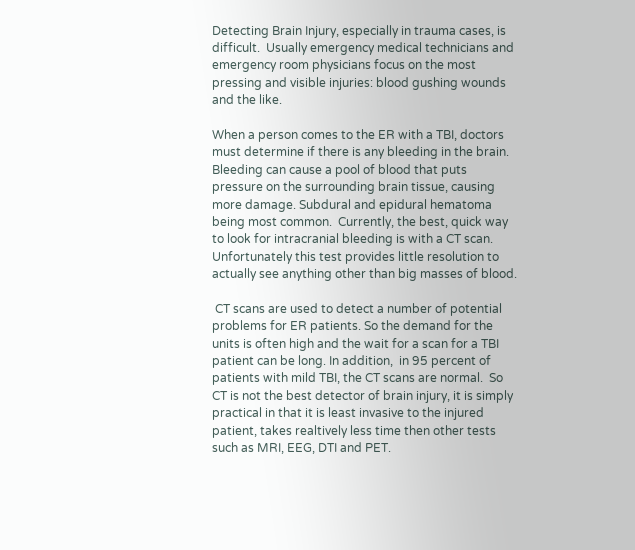Detecting Brain Injury, especially in trauma cases, is difficult.  Usually emergency medical technicians and emergency room physicians focus on the most pressing and visible injuries: blood gushing wounds and the like.

When a person comes to the ER with a TBI, doctors must determine if there is any bleeding in the brain.  Bleeding can cause a pool of blood that puts pressure on the surrounding brain tissue, causing more damage. Subdural and epidural hematoma being most common.  Currently, the best, quick way to look for intracranial bleeding is with a CT scan.  Unfortunately this test provides little resolution to actually see anything other than big masses of blood.

 CT scans are used to detect a number of potential problems for ER patients. So the demand for the units is often high and the wait for a scan for a TBI patient can be long. In addition,  in 95 percent of patients with mild TBI, the CT scans are normal.  So CT is not the best detector of brain injury, it is simply practical in that it is least invasive to the injured patient, takes realtively less time then other tests such as MRI, EEG, DTI and PET.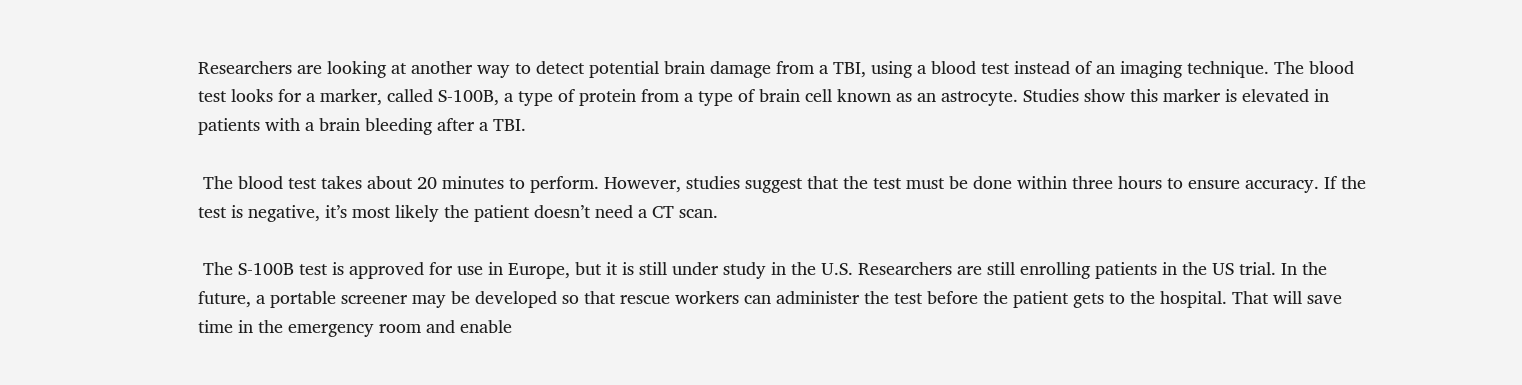Researchers are looking at another way to detect potential brain damage from a TBI, using a blood test instead of an imaging technique. The blood test looks for a marker, called S-100B, a type of protein from a type of brain cell known as an astrocyte. Studies show this marker is elevated in patients with a brain bleeding after a TBI.

 The blood test takes about 20 minutes to perform. However, studies suggest that the test must be done within three hours to ensure accuracy. If the test is negative, it’s most likely the patient doesn’t need a CT scan.

 The S-100B test is approved for use in Europe, but it is still under study in the U.S. Researchers are still enrolling patients in the US trial. In the future, a portable screener may be developed so that rescue workers can administer the test before the patient gets to the hospital. That will save time in the emergency room and enable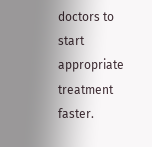doctors to start appropriate treatment faster.